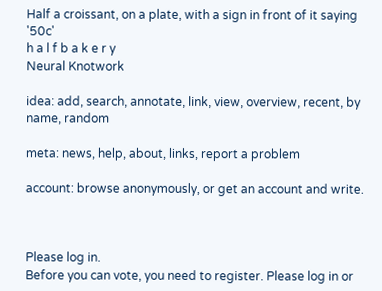Half a croissant, on a plate, with a sign in front of it saying '50c'
h a l f b a k e r y
Neural Knotwork

idea: add, search, annotate, link, view, overview, recent, by name, random

meta: news, help, about, links, report a problem

account: browse anonymously, or get an account and write.



Please log in.
Before you can vote, you need to register. Please log in or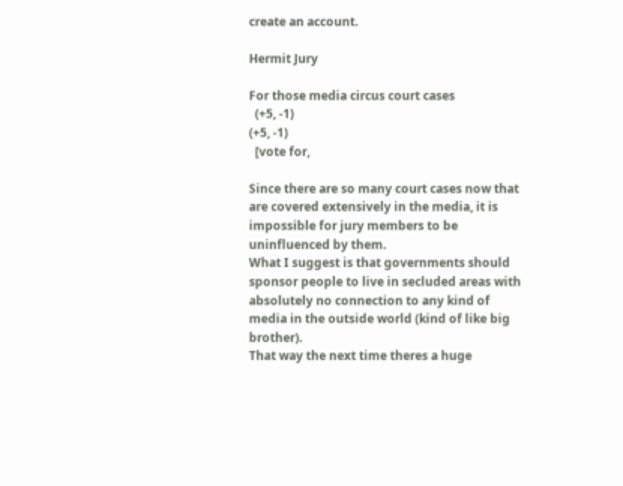create an account.

Hermit Jury

For those media circus court cases
  (+5, -1)
(+5, -1)
  [vote for,

Since there are so many court cases now that are covered extensively in the media, it is impossible for jury members to be uninfluenced by them.
What I suggest is that governments should sponsor people to live in secluded areas with absolutely no connection to any kind of media in the outside world (kind of like big brother).
That way the next time theres a huge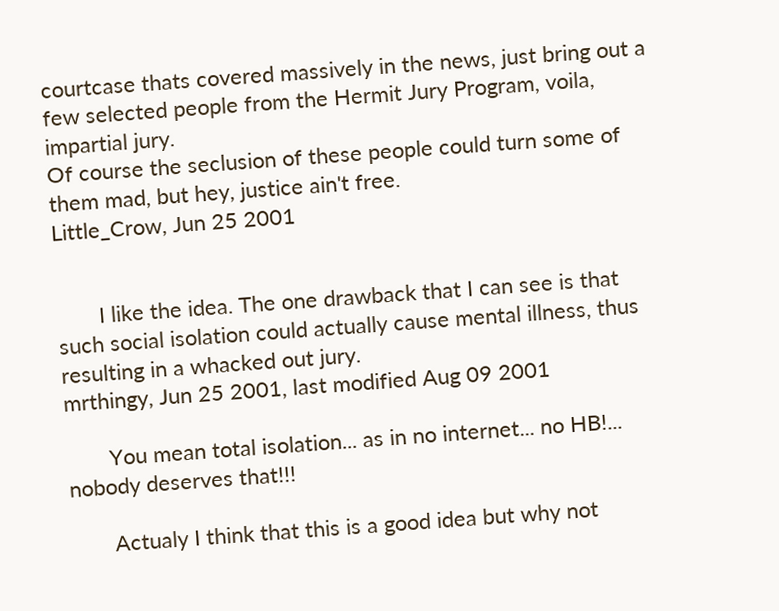courtcase thats covered massively in the news, just bring out a few selected people from the Hermit Jury Program, voila, impartial jury.
Of course the seclusion of these people could turn some of them mad, but hey, justice ain't free.
Little_Crow, Jun 25 2001


       I like the idea. The one drawback that I can see is that such social isolation could actually cause mental illness, thus resulting in a whacked out jury.
mrthingy, Jun 25 2001, last modified Aug 09 2001

       You mean total isolation... as in no internet... no HB!... nobody deserves that!!!

       Actualy I think that this is a good idea but why not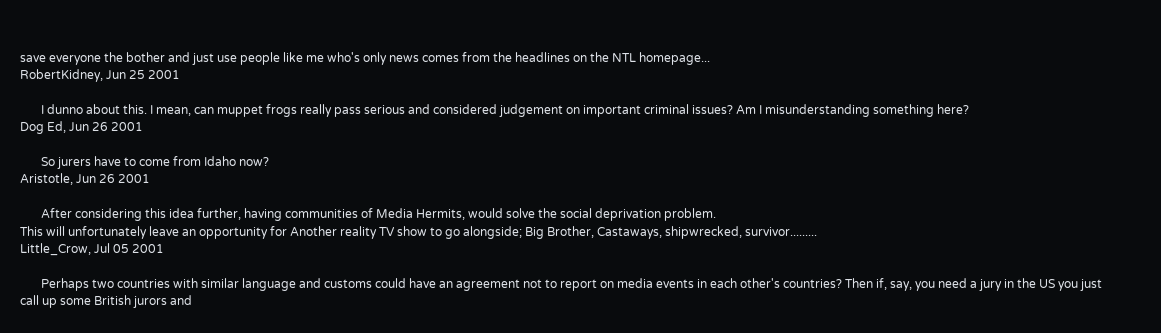save everyone the bother and just use people like me who's only news comes from the headlines on the NTL homepage...
RobertKidney, Jun 25 2001

       I dunno about this. I mean, can muppet frogs really pass serious and considered judgement on important criminal issues? Am I misunderstanding something here?
Dog Ed, Jun 26 2001

       So jurers have to come from Idaho now?
Aristotle, Jun 26 2001

       After considering this idea further, having communities of Media Hermits, would solve the social deprivation problem.
This will unfortunately leave an opportunity for Another reality TV show to go alongside; Big Brother, Castaways, shipwrecked, survivor.........
Little_Crow, Jul 05 2001

       Perhaps two countries with similar language and customs could have an agreement not to report on media events in each other's countries? Then if, say, you need a jury in the US you just call up some British jurors and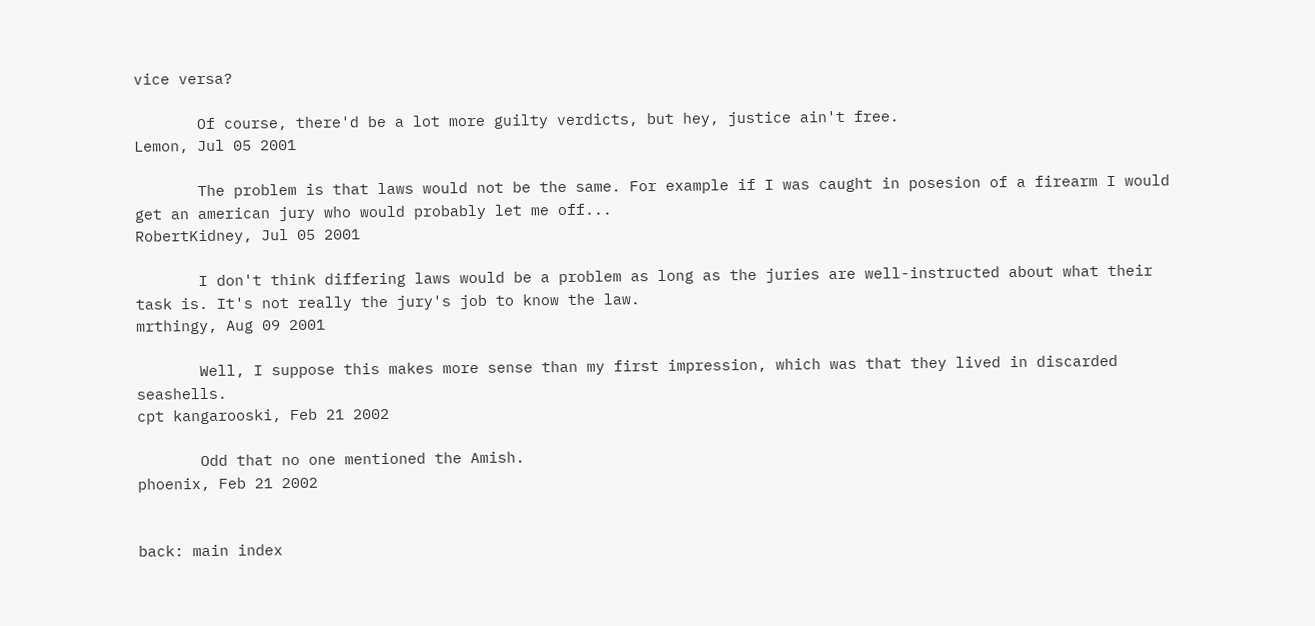vice versa?

       Of course, there'd be a lot more guilty verdicts, but hey, justice ain't free.
Lemon, Jul 05 2001

       The problem is that laws would not be the same. For example if I was caught in posesion of a firearm I would get an american jury who would probably let me off...
RobertKidney, Jul 05 2001

       I don't think differing laws would be a problem as long as the juries are well-instructed about what their task is. It's not really the jury's job to know the law.
mrthingy, Aug 09 2001

       Well, I suppose this makes more sense than my first impression, which was that they lived in discarded seashells.
cpt kangarooski, Feb 21 2002

       Odd that no one mentioned the Amish.
phoenix, Feb 21 2002


back: main index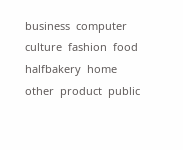business  computer  culture  fashion  food  halfbakery  home  other  product  public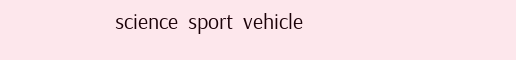science  sport  vehicle